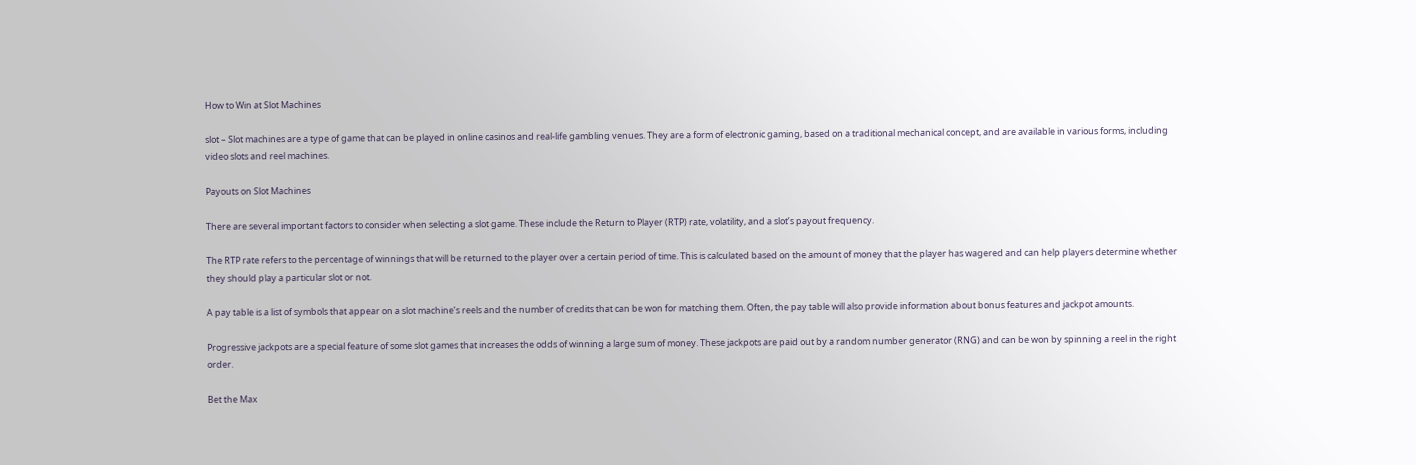How to Win at Slot Machines

slot – Slot machines are a type of game that can be played in online casinos and real-life gambling venues. They are a form of electronic gaming, based on a traditional mechanical concept, and are available in various forms, including video slots and reel machines.

Payouts on Slot Machines

There are several important factors to consider when selecting a slot game. These include the Return to Player (RTP) rate, volatility, and a slot’s payout frequency.

The RTP rate refers to the percentage of winnings that will be returned to the player over a certain period of time. This is calculated based on the amount of money that the player has wagered and can help players determine whether they should play a particular slot or not.

A pay table is a list of symbols that appear on a slot machine’s reels and the number of credits that can be won for matching them. Often, the pay table will also provide information about bonus features and jackpot amounts.

Progressive jackpots are a special feature of some slot games that increases the odds of winning a large sum of money. These jackpots are paid out by a random number generator (RNG) and can be won by spinning a reel in the right order.

Bet the Max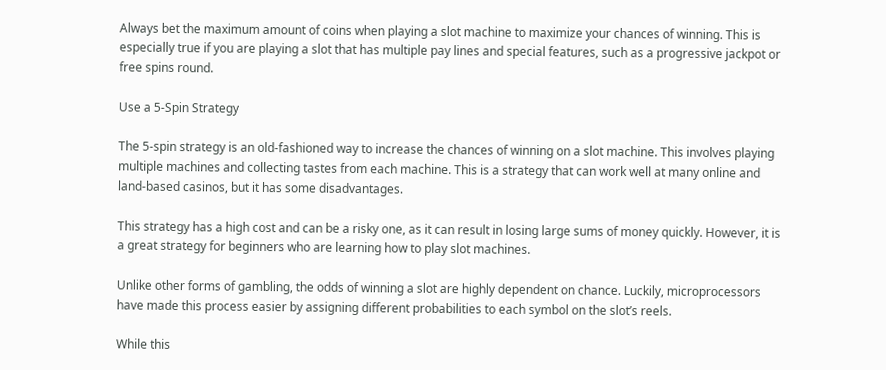Always bet the maximum amount of coins when playing a slot machine to maximize your chances of winning. This is especially true if you are playing a slot that has multiple pay lines and special features, such as a progressive jackpot or free spins round.

Use a 5-Spin Strategy

The 5-spin strategy is an old-fashioned way to increase the chances of winning on a slot machine. This involves playing multiple machines and collecting tastes from each machine. This is a strategy that can work well at many online and land-based casinos, but it has some disadvantages.

This strategy has a high cost and can be a risky one, as it can result in losing large sums of money quickly. However, it is a great strategy for beginners who are learning how to play slot machines.

Unlike other forms of gambling, the odds of winning a slot are highly dependent on chance. Luckily, microprocessors have made this process easier by assigning different probabilities to each symbol on the slot’s reels.

While this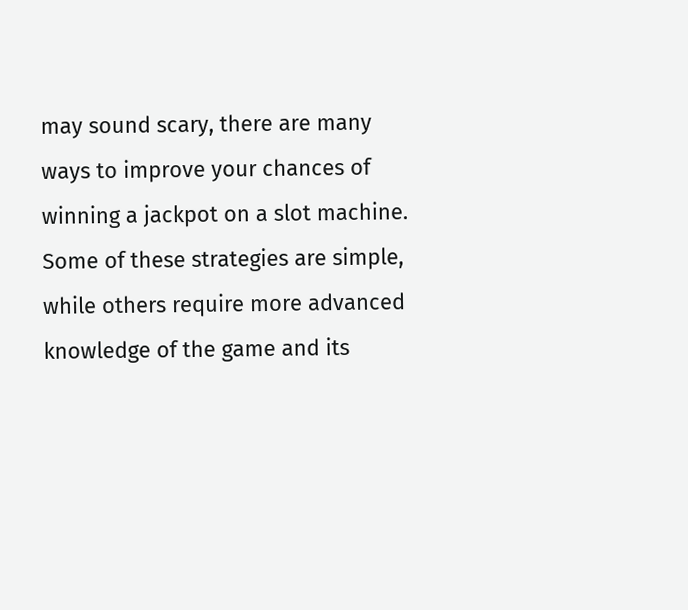may sound scary, there are many ways to improve your chances of winning a jackpot on a slot machine. Some of these strategies are simple, while others require more advanced knowledge of the game and its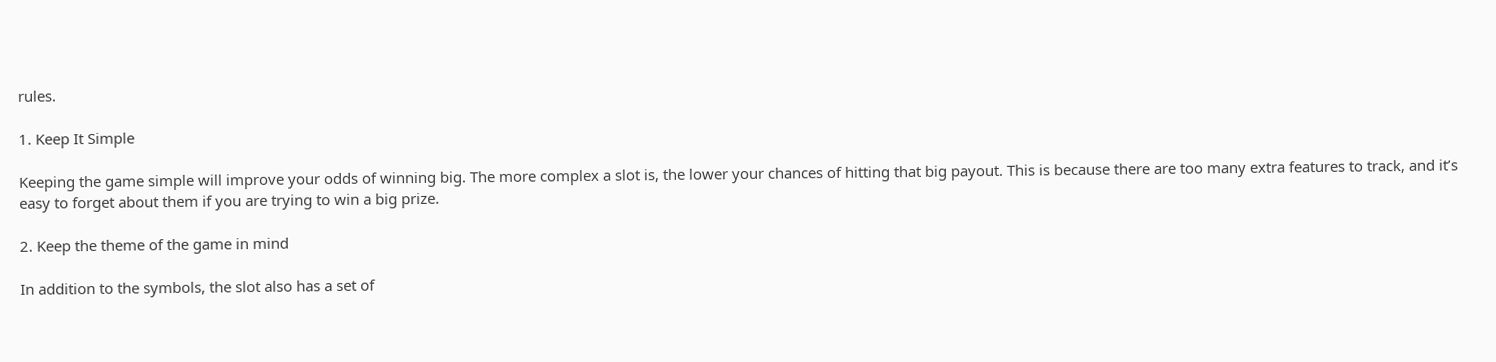rules.

1. Keep It Simple

Keeping the game simple will improve your odds of winning big. The more complex a slot is, the lower your chances of hitting that big payout. This is because there are too many extra features to track, and it’s easy to forget about them if you are trying to win a big prize.

2. Keep the theme of the game in mind

In addition to the symbols, the slot also has a set of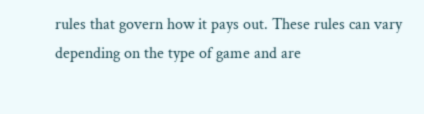rules that govern how it pays out. These rules can vary depending on the type of game and are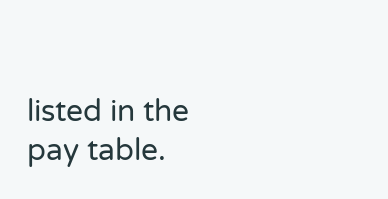listed in the pay table.